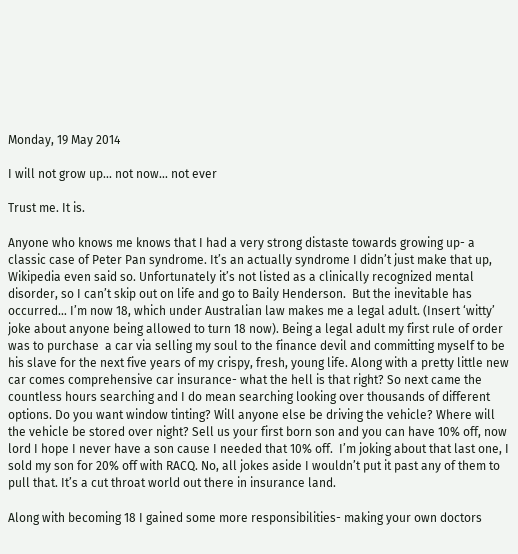Monday, 19 May 2014

I will not grow up... not now... not ever

Trust me. It is.

Anyone who knows me knows that I had a very strong distaste towards growing up- a classic case of Peter Pan syndrome. It’s an actually syndrome I didn’t just make that up, Wikipedia even said so. Unfortunately it’s not listed as a clinically recognized mental disorder, so I can’t skip out on life and go to Baily Henderson.  But the inevitable has occurred… I’m now 18, which under Australian law makes me a legal adult. (Insert ‘witty’ joke about anyone being allowed to turn 18 now). Being a legal adult my first rule of order was to purchase  a car via selling my soul to the finance devil and committing myself to be his slave for the next five years of my crispy, fresh, young life. Along with a pretty little new car comes comprehensive car insurance- what the hell is that right? So next came the countless hours searching and I do mean searching looking over thousands of different options. Do you want window tinting? Will anyone else be driving the vehicle? Where will the vehicle be stored over night? Sell us your first born son and you can have 10% off, now lord I hope I never have a son cause I needed that 10% off.  I’m joking about that last one, I sold my son for 20% off with RACQ. No, all jokes aside I wouldn’t put it past any of them to pull that. It’s a cut throat world out there in insurance land.

Along with becoming 18 I gained some more responsibilities- making your own doctors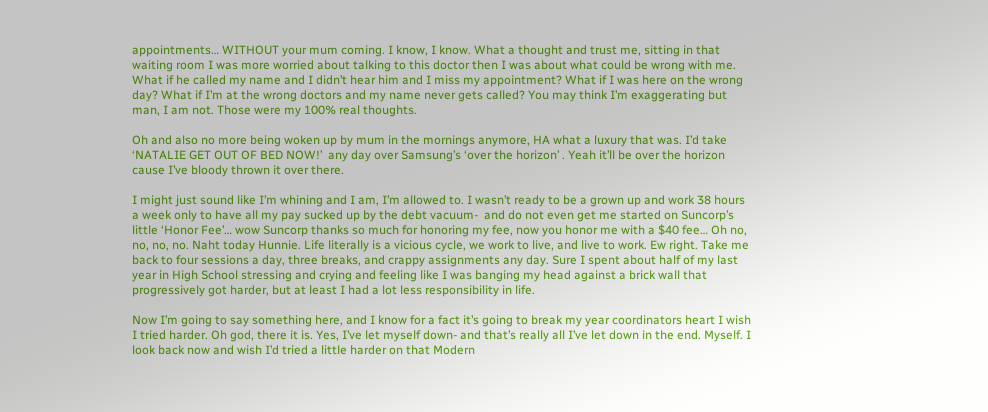appointments… WITHOUT your mum coming. I know, I know. What a thought and trust me, sitting in that waiting room I was more worried about talking to this doctor then I was about what could be wrong with me. What if he called my name and I didn’t hear him and I miss my appointment? What if I was here on the wrong day? What if I’m at the wrong doctors and my name never gets called? You may think I’m exaggerating but man, I am not. Those were my 100% real thoughts.

Oh and also no more being woken up by mum in the mornings anymore, HA what a luxury that was. I’d take ‘NATALIE GET OUT OF BED NOW!’  any day over Samsung’s ‘over the horizon’ . Yeah it’ll be over the horizon cause I’ve bloody thrown it over there.

I might just sound like I’m whining and I am, I’m allowed to. I wasn’t ready to be a grown up and work 38 hours a week only to have all my pay sucked up by the debt vacuum-  and do not even get me started on Suncorp’s little ‘Honor Fee’… wow Suncorp thanks so much for honoring my fee, now you honor me with a $40 fee… Oh no, no, no, no. Naht today Hunnie. Life literally is a vicious cycle, we work to live, and live to work. Ew right. Take me back to four sessions a day, three breaks, and crappy assignments any day. Sure I spent about half of my last year in High School stressing and crying and feeling like I was banging my head against a brick wall that progressively got harder, but at least I had a lot less responsibility in life.

Now I’m going to say something here, and I know for a fact it’s going to break my year coordinators heart I wish I tried harder. Oh god, there it is. Yes, I’ve let myself down- and that’s really all I’ve let down in the end. Myself. I look back now and wish I’d tried a little harder on that Modern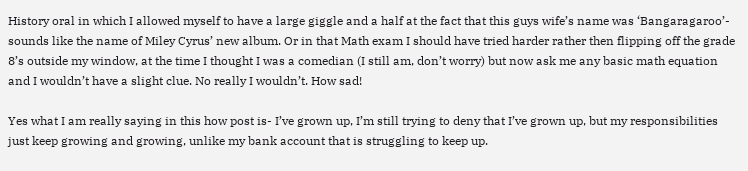History oral in which I allowed myself to have a large giggle and a half at the fact that this guys wife’s name was ‘Bangaragaroo’- sounds like the name of Miley Cyrus’ new album. Or in that Math exam I should have tried harder rather then flipping off the grade 8’s outside my window, at the time I thought I was a comedian (I still am, don’t worry) but now ask me any basic math equation and I wouldn’t have a slight clue. No really I wouldn’t. How sad!

Yes what I am really saying in this how post is- I’ve grown up, I’m still trying to deny that I’ve grown up, but my responsibilities just keep growing and growing, unlike my bank account that is struggling to keep up.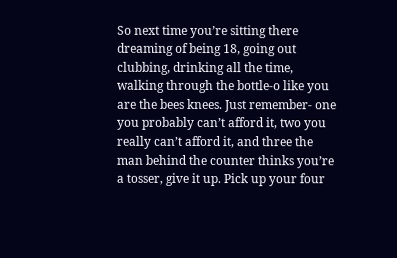So next time you’re sitting there dreaming of being 18, going out clubbing, drinking all the time, walking through the bottle-o like you are the bees knees. Just remember- one you probably can’t afford it, two you really can’t afford it, and three the man behind the counter thinks you’re a tosser, give it up. Pick up your four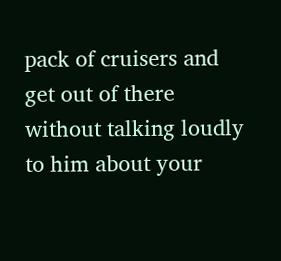pack of cruisers and get out of there without talking loudly to him about your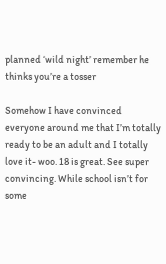planned ‘wild night’ remember he thinks you’re a tosser

Somehow I have convinced everyone around me that I’m totally ready to be an adult and I totally love it- woo. 18 is great. See super convincing. While school isn’t for some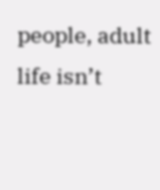people, adult life isn’t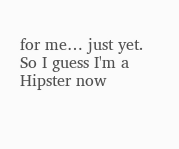for me… just yet.
So I guess I'm a Hipster now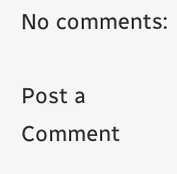No comments:

Post a Comment